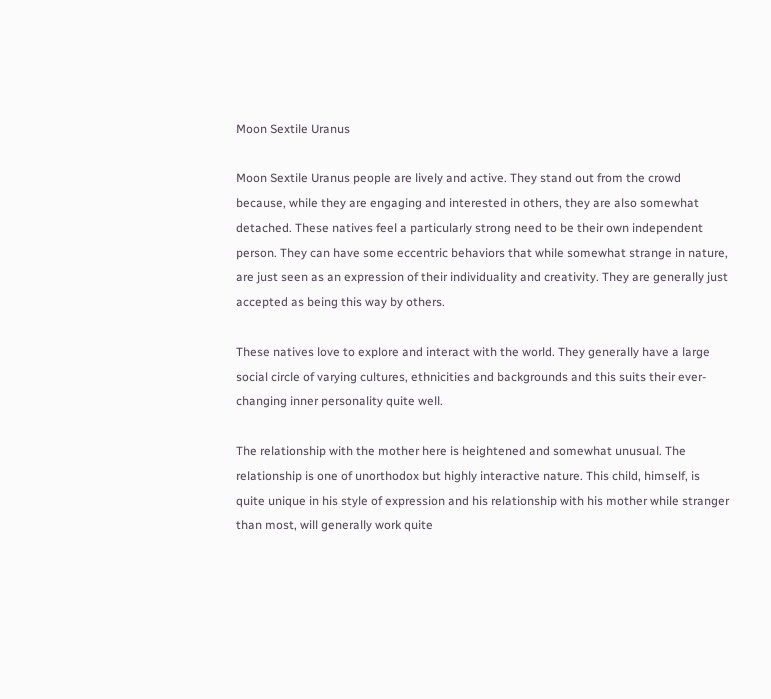Moon Sextile Uranus

Moon Sextile Uranus people are lively and active. They stand out from the crowd because, while they are engaging and interested in others, they are also somewhat detached. These natives feel a particularly strong need to be their own independent person. They can have some eccentric behaviors that while somewhat strange in nature, are just seen as an expression of their individuality and creativity. They are generally just accepted as being this way by others.

These natives love to explore and interact with the world. They generally have a large social circle of varying cultures, ethnicities and backgrounds and this suits their ever-changing inner personality quite well.

The relationship with the mother here is heightened and somewhat unusual. The relationship is one of unorthodox but highly interactive nature. This child, himself, is quite unique in his style of expression and his relationship with his mother while stranger than most, will generally work quite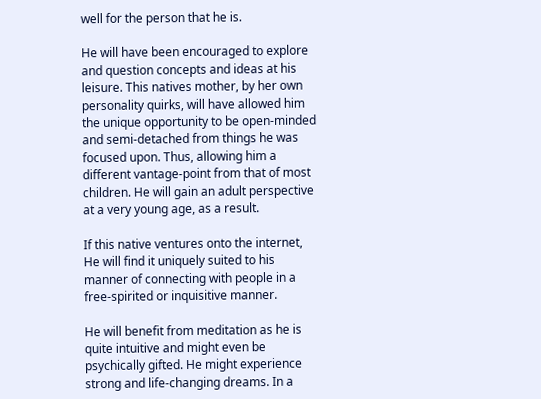well for the person that he is.

He will have been encouraged to explore and question concepts and ideas at his leisure. This natives mother, by her own personality quirks, will have allowed him the unique opportunity to be open-minded and semi-detached from things he was focused upon. Thus, allowing him a different vantage-point from that of most children. He will gain an adult perspective at a very young age, as a result.

If this native ventures onto the internet, He will find it uniquely suited to his manner of connecting with people in a free-spirited or inquisitive manner.

He will benefit from meditation as he is quite intuitive and might even be psychically gifted. He might experience strong and life-changing dreams. In a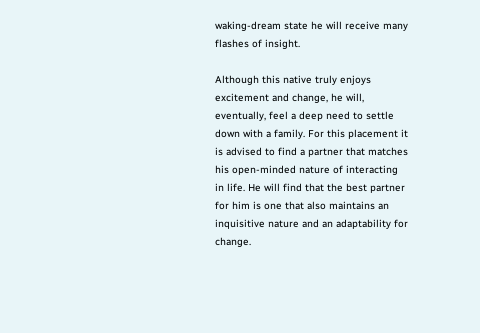waking-dream state he will receive many flashes of insight.

Although this native truly enjoys excitement and change, he will, eventually, feel a deep need to settle down with a family. For this placement it is advised to find a partner that matches his open-minded nature of interacting in life. He will find that the best partner for him is one that also maintains an inquisitive nature and an adaptability for change.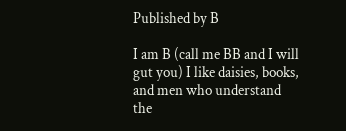Published by B

I am B (call me BB and I will gut you) I like daisies, books, and men who understand the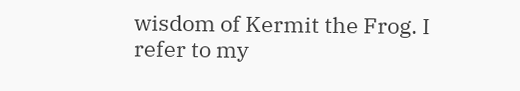wisdom of Kermit the Frog. I refer to my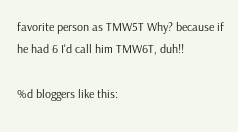favorite person as TMW5T Why? because if he had 6 I'd call him TMW6T, duh!!

%d bloggers like this: